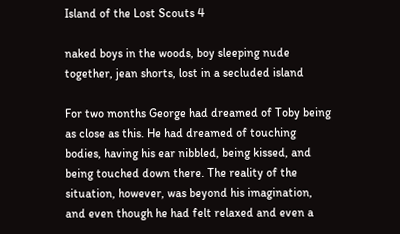Island of the Lost Scouts 4

naked boys in the woods, boy sleeping nude together, jean shorts, lost in a secluded island

For two months George had dreamed of Toby being as close as this. He had dreamed of touching bodies, having his ear nibbled, being kissed, and being touched down there. The reality of the situation, however, was beyond his imagination, and even though he had felt relaxed and even a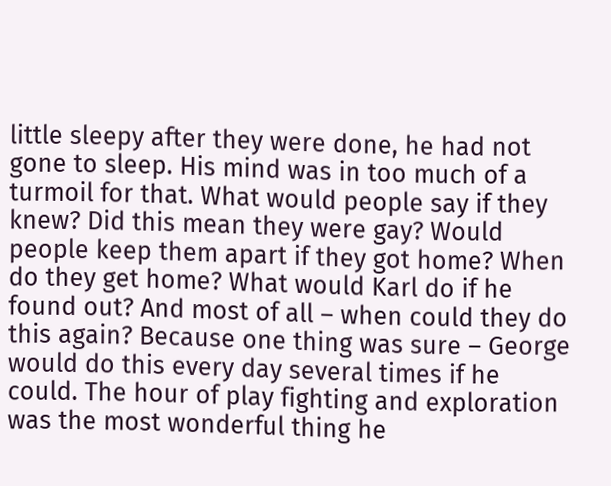little sleepy after they were done, he had not gone to sleep. His mind was in too much of a turmoil for that. What would people say if they knew? Did this mean they were gay? Would people keep them apart if they got home? When do they get home? What would Karl do if he found out? And most of all – when could they do this again? Because one thing was sure – George would do this every day several times if he could. The hour of play fighting and exploration was the most wonderful thing he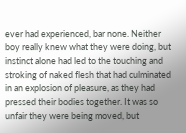ever had experienced, bar none. Neither boy really knew what they were doing, but instinct alone had led to the touching and stroking of naked flesh that had culminated in an explosion of pleasure, as they had pressed their bodies together. It was so unfair they were being moved, but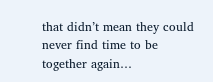that didn’t mean they could never find time to be together again…